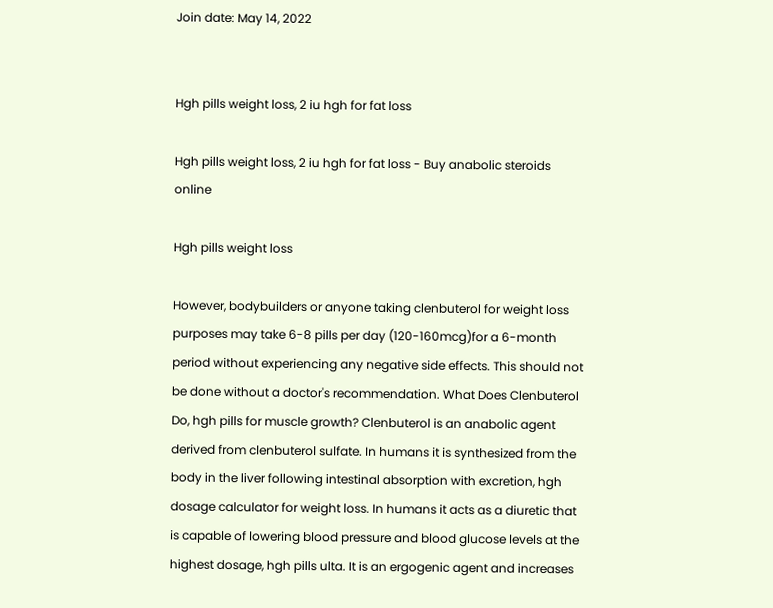Join date: May 14, 2022


Hgh pills weight loss, 2 iu hgh for fat loss

Hgh pills weight loss, 2 iu hgh for fat loss - Buy anabolic steroids online

Hgh pills weight loss

However, bodybuilders or anyone taking clenbuterol for weight loss purposes may take 6-8 pills per day (120-160mcg)for a 6-month period without experiencing any negative side effects. This should not be done without a doctor's recommendation. What Does Clenbuterol Do, hgh pills for muscle growth? Clenbuterol is an anabolic agent derived from clenbuterol sulfate. In humans it is synthesized from the body in the liver following intestinal absorption with excretion, hgh dosage calculator for weight loss. In humans it acts as a diuretic that is capable of lowering blood pressure and blood glucose levels at the highest dosage, hgh pills ulta. It is an ergogenic agent and increases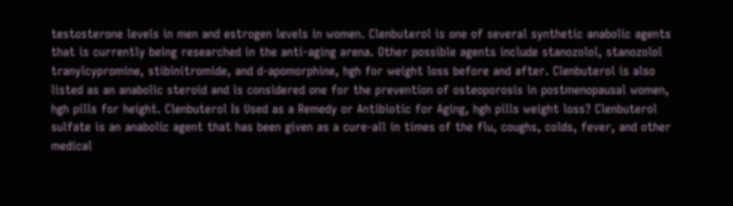testosterone levels in men and estrogen levels in women. Clenbuterol is one of several synthetic anabolic agents that is currently being researched in the anti-aging arena. Other possible agents include stanozolol, stanozolol tranylcypromine, stibinitromide, and d-apomorphine, hgh for weight loss before and after. Clenbuterol is also listed as an anabolic steroid and is considered one for the prevention of osteoporosis in postmenopausal women, hgh pills for height. Clenbuterol Is Used as a Remedy or Antibiotic for Aging, hgh pills weight loss? Clenbuterol sulfate is an anabolic agent that has been given as a cure-all in times of the flu, coughs, colds, fever, and other medical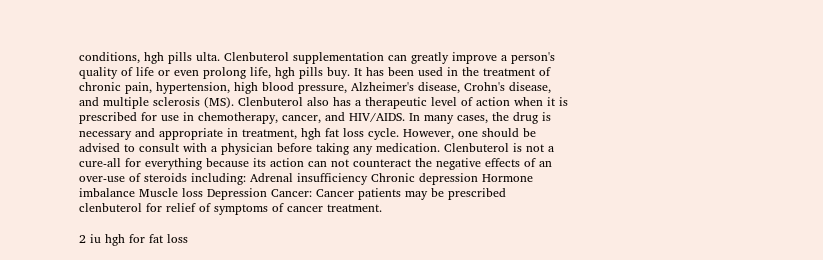conditions, hgh pills ulta. Clenbuterol supplementation can greatly improve a person's quality of life or even prolong life, hgh pills buy. It has been used in the treatment of chronic pain, hypertension, high blood pressure, Alzheimer's disease, Crohn's disease, and multiple sclerosis (MS). Clenbuterol also has a therapeutic level of action when it is prescribed for use in chemotherapy, cancer, and HIV/AIDS. In many cases, the drug is necessary and appropriate in treatment, hgh fat loss cycle. However, one should be advised to consult with a physician before taking any medication. Clenbuterol is not a cure-all for everything because its action can not counteract the negative effects of an over-use of steroids including: Adrenal insufficiency Chronic depression Hormone imbalance Muscle loss Depression Cancer: Cancer patients may be prescribed clenbuterol for relief of symptoms of cancer treatment.

2 iu hgh for fat loss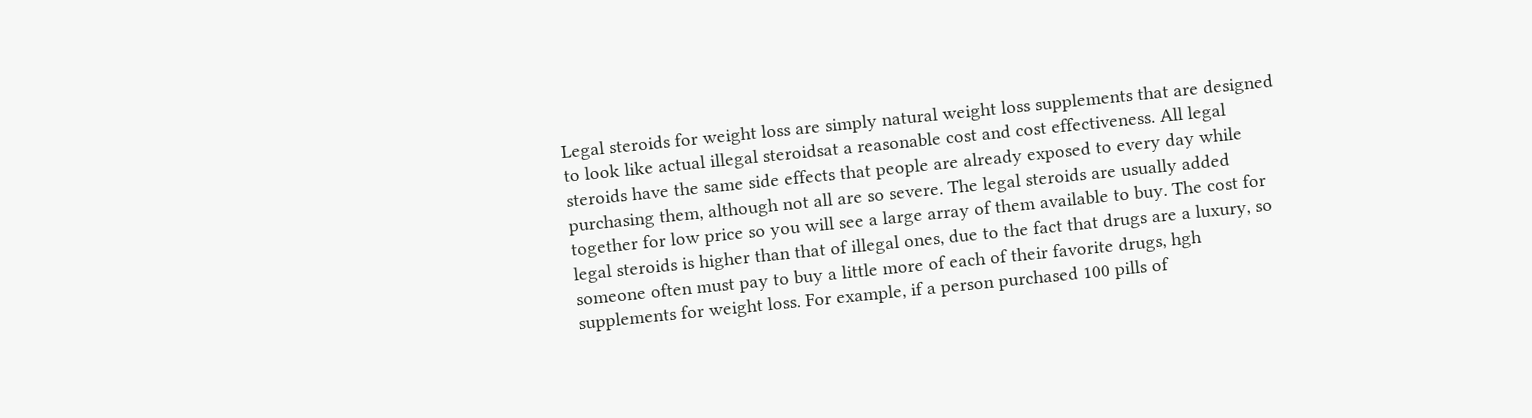Legal steroids for weight loss are simply natural weight loss supplements that are designed to look like actual illegal steroidsat a reasonable cost and cost effectiveness. All legal steroids have the same side effects that people are already exposed to every day while purchasing them, although not all are so severe. The legal steroids are usually added together for low price so you will see a large array of them available to buy. The cost for legal steroids is higher than that of illegal ones, due to the fact that drugs are a luxury, so someone often must pay to buy a little more of each of their favorite drugs, hgh supplements for weight loss. For example, if a person purchased 100 pills of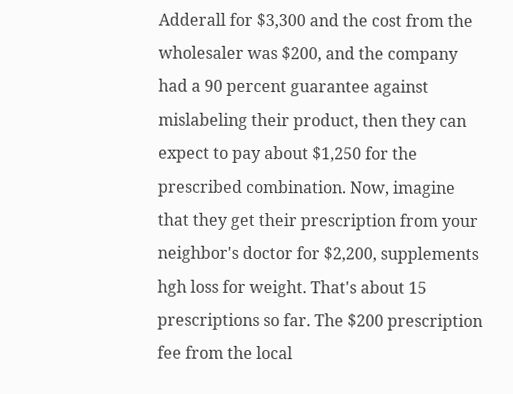Adderall for $3,300 and the cost from the wholesaler was $200, and the company had a 90 percent guarantee against mislabeling their product, then they can expect to pay about $1,250 for the prescribed combination. Now, imagine that they get their prescription from your neighbor's doctor for $2,200, supplements hgh loss for weight. That's about 15 prescriptions so far. The $200 prescription fee from the local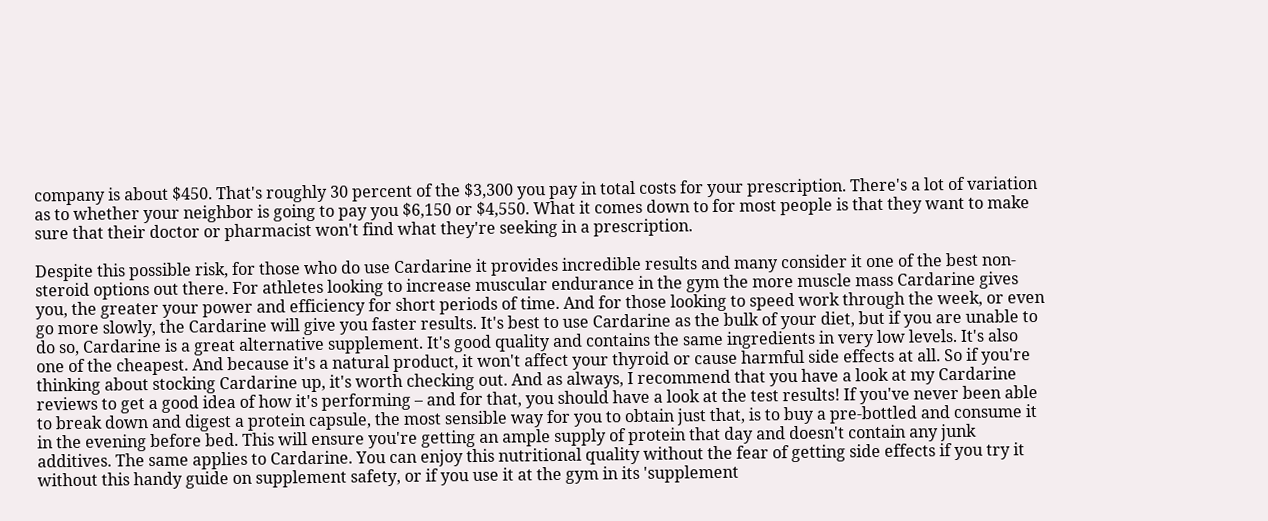company is about $450. That's roughly 30 percent of the $3,300 you pay in total costs for your prescription. There's a lot of variation as to whether your neighbor is going to pay you $6,150 or $4,550. What it comes down to for most people is that they want to make sure that their doctor or pharmacist won't find what they're seeking in a prescription.

Despite this possible risk, for those who do use Cardarine it provides incredible results and many consider it one of the best non-steroid options out there. For athletes looking to increase muscular endurance in the gym the more muscle mass Cardarine gives you, the greater your power and efficiency for short periods of time. And for those looking to speed work through the week, or even go more slowly, the Cardarine will give you faster results. It's best to use Cardarine as the bulk of your diet, but if you are unable to do so, Cardarine is a great alternative supplement. It's good quality and contains the same ingredients in very low levels. It's also one of the cheapest. And because it's a natural product, it won't affect your thyroid or cause harmful side effects at all. So if you're thinking about stocking Cardarine up, it's worth checking out. And as always, I recommend that you have a look at my Cardarine reviews to get a good idea of how it's performing – and for that, you should have a look at the test results! If you've never been able to break down and digest a protein capsule, the most sensible way for you to obtain just that, is to buy a pre-bottled and consume it in the evening before bed. This will ensure you're getting an ample supply of protein that day and doesn't contain any junk additives. The same applies to Cardarine. You can enjoy this nutritional quality without the fear of getting side effects if you try it without this handy guide on supplement safety, or if you use it at the gym in its 'supplement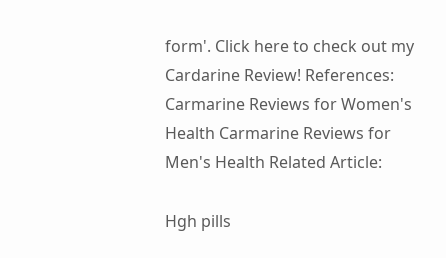form'. Click here to check out my Cardarine Review! References: Carmarine Reviews for Women's Health Carmarine Reviews for Men's Health Related Article:

Hgh pills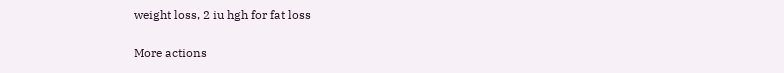weight loss, 2 iu hgh for fat loss

More actions